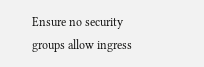Ensure no security groups allow ingress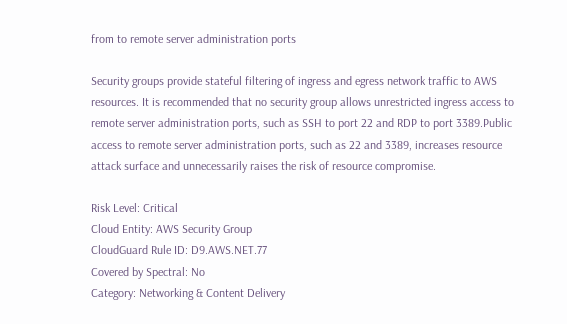from to remote server administration ports

Security groups provide stateful filtering of ingress and egress network traffic to AWS resources. It is recommended that no security group allows unrestricted ingress access to remote server administration ports, such as SSH to port 22 and RDP to port 3389.Public access to remote server administration ports, such as 22 and 3389, increases resource attack surface and unnecessarily raises the risk of resource compromise.

Risk Level: Critical
Cloud Entity: AWS Security Group
CloudGuard Rule ID: D9.AWS.NET.77
Covered by Spectral: No
Category: Networking & Content Delivery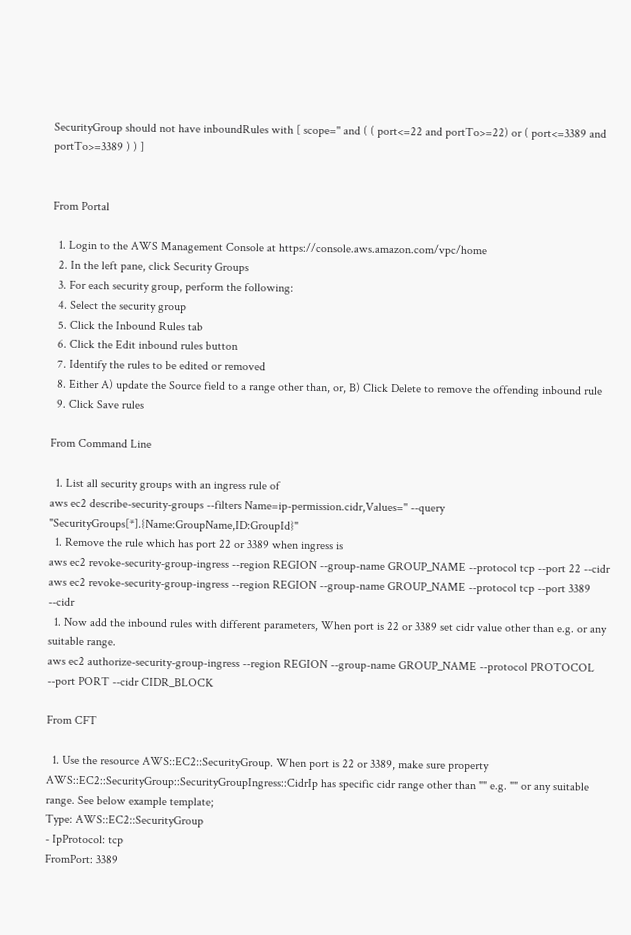SecurityGroup should not have inboundRules with [ scope='' and ( ( port<=22 and portTo>=22) or ( port<=3389 and portTo>=3389 ) ) ]


From Portal

  1. Login to the AWS Management Console at https://console.aws.amazon.com/vpc/home
  2. In the left pane, click Security Groups
  3. For each security group, perform the following:
  4. Select the security group
  5. Click the Inbound Rules tab
  6. Click the Edit inbound rules button
  7. Identify the rules to be edited or removed
  8. Either A) update the Source field to a range other than, or, B) Click Delete to remove the offending inbound rule
  9. Click Save rules

From Command Line

  1. List all security groups with an ingress rule of
aws ec2 describe-security-groups --filters Name=ip-permission.cidr,Values='' --query "SecurityGroups[*].{Name:GroupName,ID:GroupId}"
  1. Remove the rule which has port 22 or 3389 when ingress is
aws ec2 revoke-security-group-ingress --region REGION --group-name GROUP_NAME --protocol tcp --port 22 --cidr
aws ec2 revoke-security-group-ingress --region REGION --group-name GROUP_NAME --protocol tcp --port 3389 --cidr
  1. Now add the inbound rules with different parameters, When port is 22 or 3389 set cidr value other than e.g. or any suitable range.
aws ec2 authorize-security-group-ingress --region REGION --group-name GROUP_NAME --protocol PROTOCOL --port PORT --cidr CIDR_BLOCK

From CFT

  1. Use the resource AWS::EC2::SecurityGroup. When port is 22 or 3389, make sure property AWS::EC2::SecurityGroup::SecurityGroupIngress::CidrIp has specific cidr range other than "" e.g. "" or any suitable range. See below example template;
Type: AWS::EC2::SecurityGroup
- IpProtocol: tcp
FromPort: 3389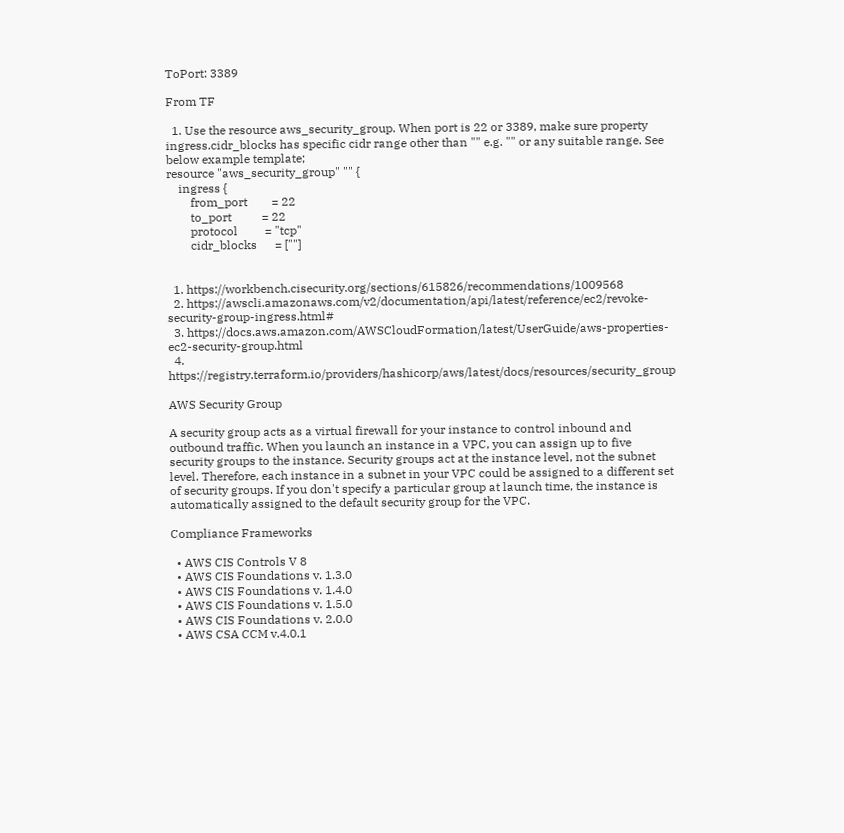ToPort: 3389

From TF

  1. Use the resource aws_security_group. When port is 22 or 3389, make sure property ingress.cidr_blocks has specific cidr range other than "" e.g. "" or any suitable range. See below example template;
resource "aws_security_group" "" {
    ingress {
        from_port        = 22
        to_port          = 22
        protocol         = "tcp"
        cidr_blocks      = [""]


  1. https://workbench.cisecurity.org/sections/615826/recommendations/1009568
  2. https://awscli.amazonaws.com/v2/documentation/api/latest/reference/ec2/revoke-security-group-ingress.html#
  3. https://docs.aws.amazon.com/AWSCloudFormation/latest/UserGuide/aws-properties-ec2-security-group.html
  4. https://registry.terraform.io/providers/hashicorp/aws/latest/docs/resources/security_group

AWS Security Group

A security group acts as a virtual firewall for your instance to control inbound and outbound traffic. When you launch an instance in a VPC, you can assign up to five security groups to the instance. Security groups act at the instance level, not the subnet level. Therefore, each instance in a subnet in your VPC could be assigned to a different set of security groups. If you don't specify a particular group at launch time, the instance is automatically assigned to the default security group for the VPC.

Compliance Frameworks

  • AWS CIS Controls V 8
  • AWS CIS Foundations v. 1.3.0
  • AWS CIS Foundations v. 1.4.0
  • AWS CIS Foundations v. 1.5.0
  • AWS CIS Foundations v. 2.0.0
  • AWS CSA CCM v.4.0.1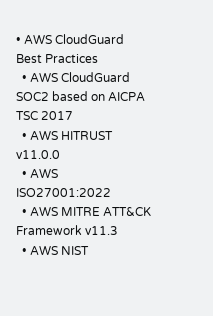• AWS CloudGuard Best Practices
  • AWS CloudGuard SOC2 based on AICPA TSC 2017
  • AWS HITRUST v11.0.0
  • AWS ISO27001:2022
  • AWS MITRE ATT&CK Framework v11.3
  • AWS NIST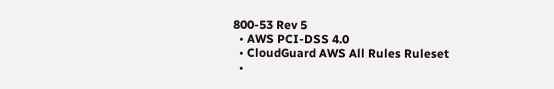800-53 Rev 5
  • AWS PCI-DSS 4.0
  • CloudGuard AWS All Rules Ruleset
  •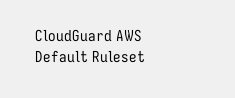CloudGuard AWS Default Ruleset